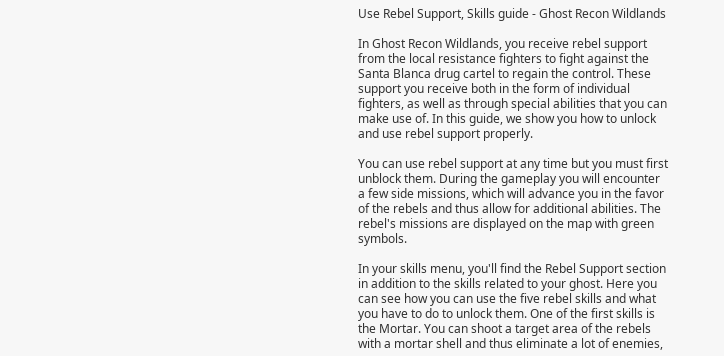Use Rebel Support, Skills guide - Ghost Recon Wildlands

In Ghost Recon Wildlands, you receive rebel support from the local resistance fighters to fight against the Santa Blanca drug cartel to regain the control. These support you receive both in the form of individual fighters, as well as through special abilities that you can make use of. In this guide, we show you how to unlock and use rebel support properly.

You can use rebel support at any time but you must first unblock them. During the gameplay you will encounter a few side missions, which will advance you in the favor of the rebels and thus allow for additional abilities. The rebel's missions are displayed on the map with green symbols.

In your skills menu, you'll find the Rebel Support section in addition to the skills related to your ghost. Here you can see how you can use the five rebel skills and what you have to do to unlock them. One of the first skills is the Mortar. You can shoot a target area of the rebels with a mortar shell and thus eliminate a lot of enemies,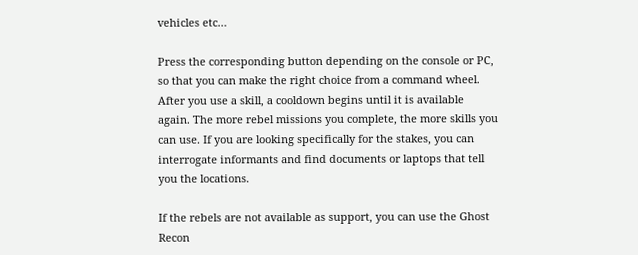vehicles etc…

Press the corresponding button depending on the console or PC, so that you can make the right choice from a command wheel. After you use a skill, a cooldown begins until it is available again. The more rebel missions you complete, the more skills you can use. If you are looking specifically for the stakes, you can interrogate informants and find documents or laptops that tell you the locations.

If the rebels are not available as support, you can use the Ghost Recon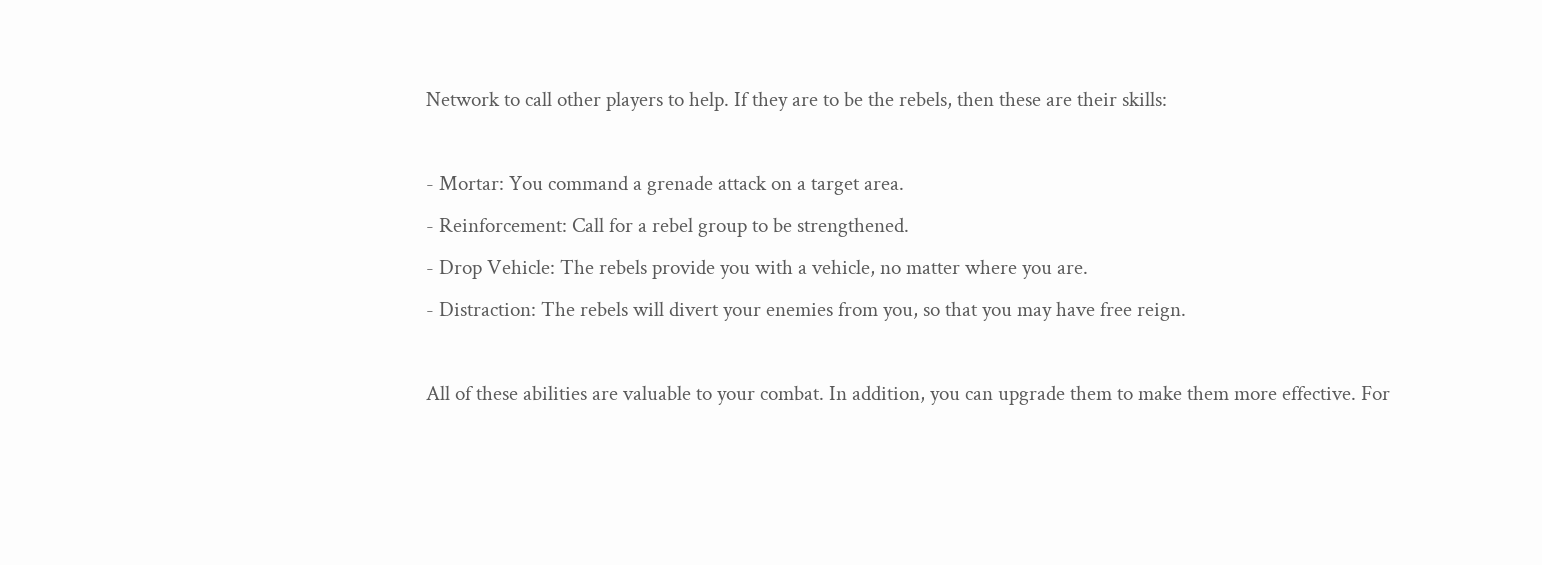Network to call other players to help. If they are to be the rebels, then these are their skills:

- Mortar: You command a grenade attack on a target area.
- Reinforcement: Call for a rebel group to be strengthened.
- Drop Vehicle: The rebels provide you with a vehicle, no matter where you are.
- Distraction: The rebels will divert your enemies from you, so that you may have free reign.

All of these abilities are valuable to your combat. In addition, you can upgrade them to make them more effective. For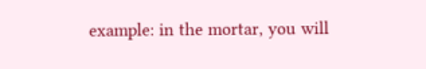example: in the mortar, you will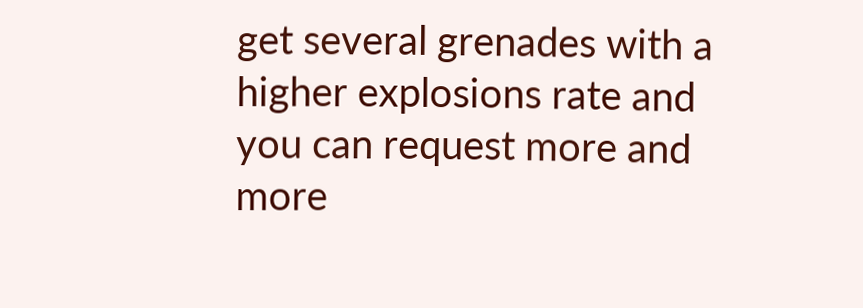get several grenades with a higher explosions rate and you can request more and more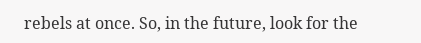rebels at once. So, in the future, look for the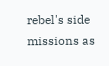rebel's side missions as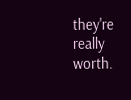they're really worth.